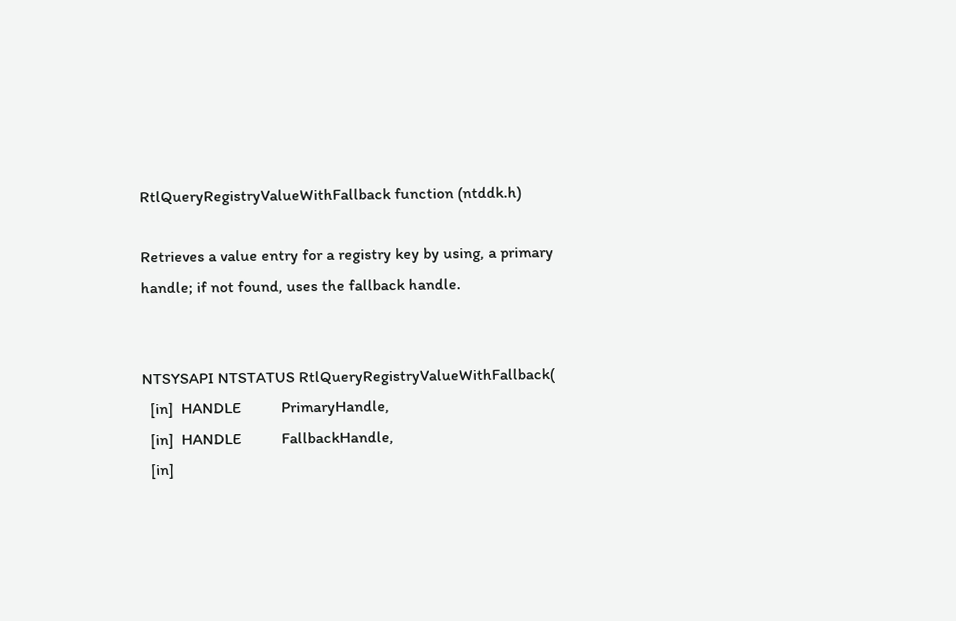RtlQueryRegistryValueWithFallback function (ntddk.h)

Retrieves a value entry for a registry key by using, a primary handle; if not found, uses the fallback handle.


NTSYSAPI NTSTATUS RtlQueryRegistryValueWithFallback(
  [in]  HANDLE          PrimaryHandle,
  [in]  HANDLE          FallbackHandle,
  [in]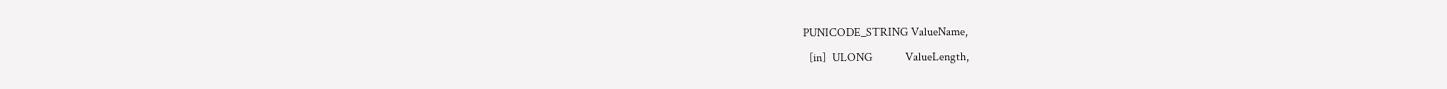PUNICODE_STRING ValueName,
  [in]  ULONG           ValueLength,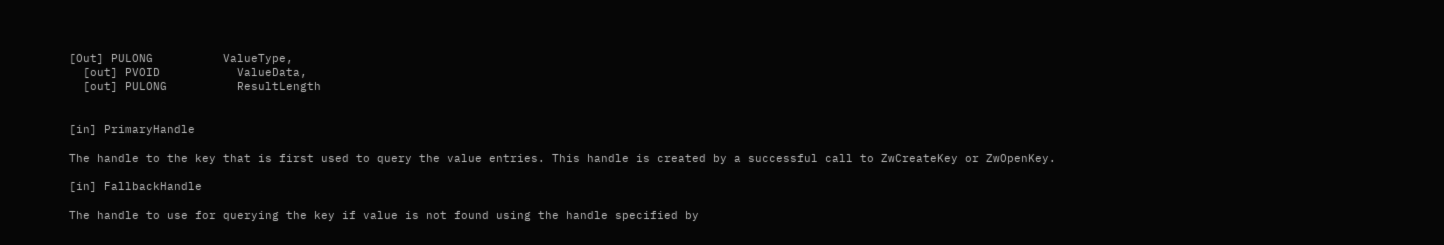[Out] PULONG          ValueType,
  [out] PVOID           ValueData,
  [out] PULONG          ResultLength


[in] PrimaryHandle

The handle to the key that is first used to query the value entries. This handle is created by a successful call to ZwCreateKey or ZwOpenKey.

[in] FallbackHandle

The handle to use for querying the key if value is not found using the handle specified by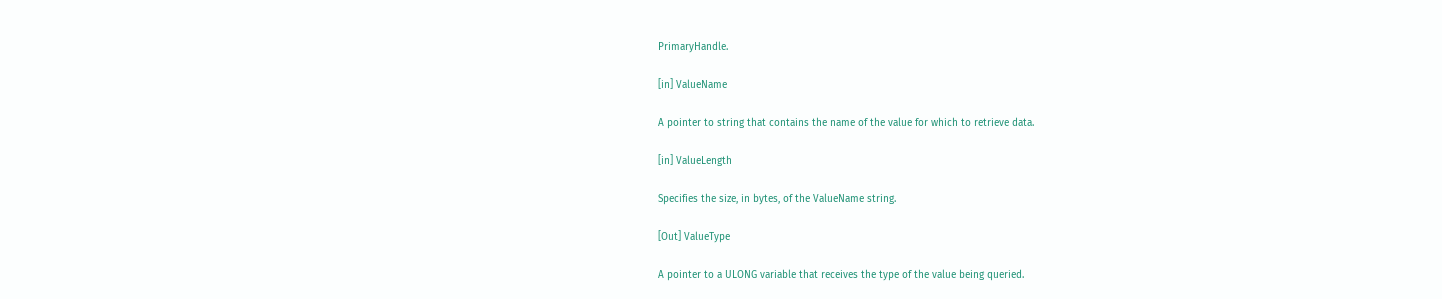PrimaryHandle.

[in] ValueName

A pointer to string that contains the name of the value for which to retrieve data.

[in] ValueLength

Specifies the size, in bytes, of the ValueName string.

[Out] ValueType

A pointer to a ULONG variable that receives the type of the value being queried.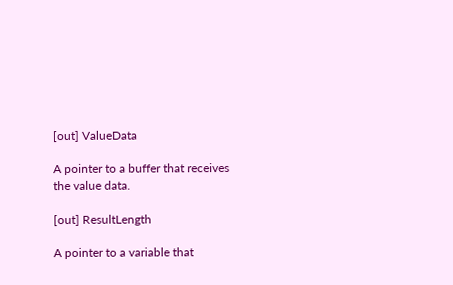[out] ValueData

A pointer to a buffer that receives the value data.

[out] ResultLength

A pointer to a variable that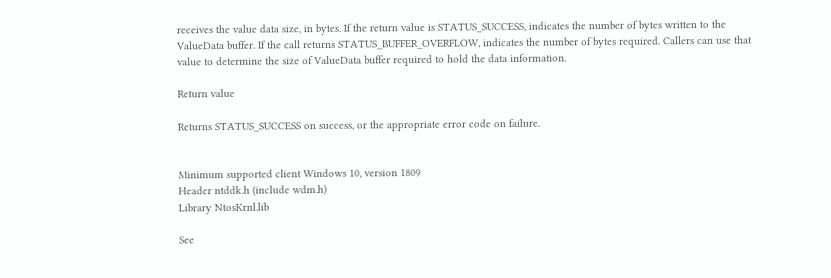receives the value data size, in bytes. If the return value is STATUS_SUCCESS, indicates the number of bytes written to the ValueData buffer. If the call returns STATUS_BUFFER_OVERFLOW, indicates the number of bytes required. Callers can use that value to determine the size of ValueData buffer required to hold the data information.

Return value

Returns STATUS_SUCCESS on success, or the appropriate error code on failure.


Minimum supported client Windows 10, version 1809
Header ntddk.h (include wdm.h)
Library NtosKrnl.lib

See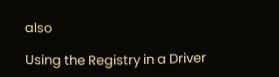also

Using the Registry in a Driver